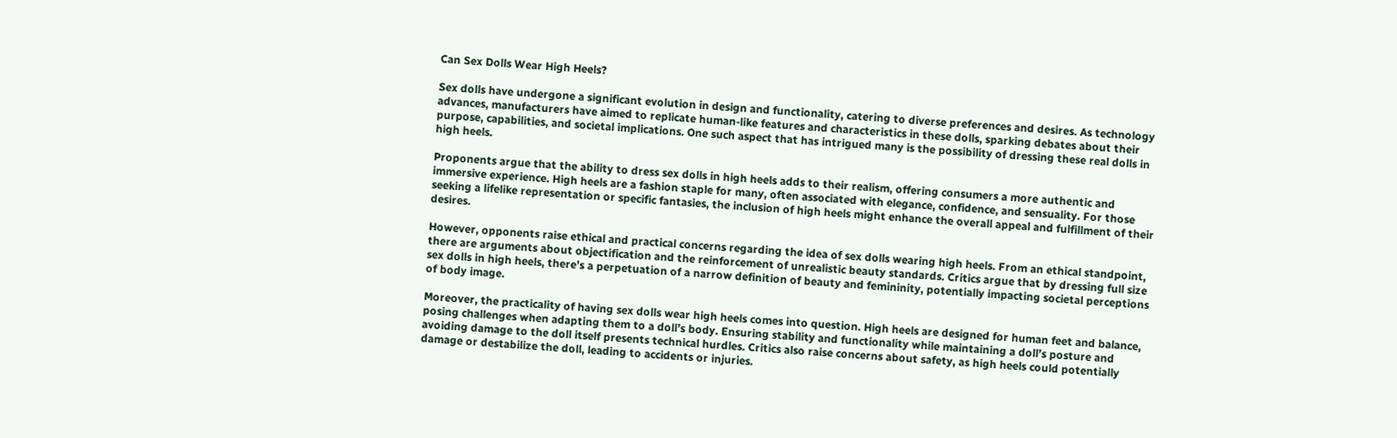Can Sex Dolls Wear High Heels?

Sex dolls have undergone a significant evolution in design and functionality, catering to diverse preferences and desires. As technology advances, manufacturers have aimed to replicate human-like features and characteristics in these dolls, sparking debates about their purpose, capabilities, and societal implications. One such aspect that has intrigued many is the possibility of dressing these real dolls in high heels.

Proponents argue that the ability to dress sex dolls in high heels adds to their realism, offering consumers a more authentic and immersive experience. High heels are a fashion staple for many, often associated with elegance, confidence, and sensuality. For those seeking a lifelike representation or specific fantasies, the inclusion of high heels might enhance the overall appeal and fulfillment of their desires.

However, opponents raise ethical and practical concerns regarding the idea of sex dolls wearing high heels. From an ethical standpoint, there are arguments about objectification and the reinforcement of unrealistic beauty standards. Critics argue that by dressing full size sex dolls in high heels, there’s a perpetuation of a narrow definition of beauty and femininity, potentially impacting societal perceptions of body image.

Moreover, the practicality of having sex dolls wear high heels comes into question. High heels are designed for human feet and balance, posing challenges when adapting them to a doll’s body. Ensuring stability and functionality while maintaining a doll’s posture and avoiding damage to the doll itself presents technical hurdles. Critics also raise concerns about safety, as high heels could potentially damage or destabilize the doll, leading to accidents or injuries.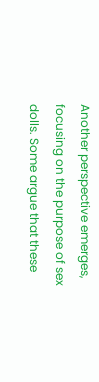Another perspective emerges, focusing on the purpose of sex dolls. Some argue that these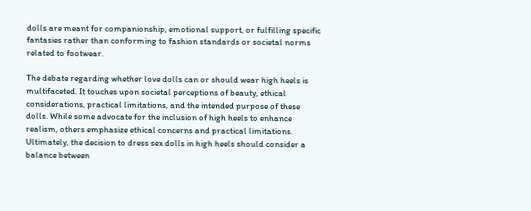dolls are meant for companionship, emotional support, or fulfilling specific fantasies rather than conforming to fashion standards or societal norms related to footwear.

The debate regarding whether love dolls can or should wear high heels is multifaceted. It touches upon societal perceptions of beauty, ethical considerations, practical limitations, and the intended purpose of these dolls. While some advocate for the inclusion of high heels to enhance realism, others emphasize ethical concerns and practical limitations. Ultimately, the decision to dress sex dolls in high heels should consider a balance between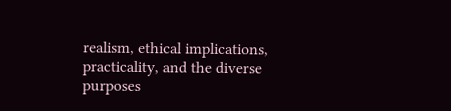realism, ethical implications, practicality, and the diverse purposes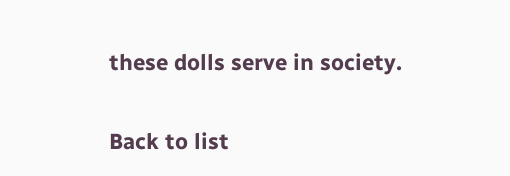these dolls serve in society.

Back to list